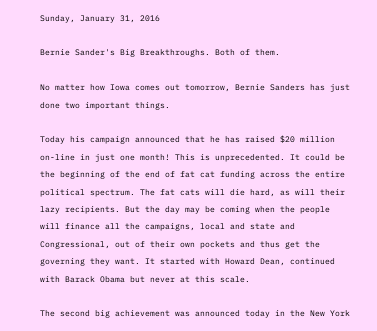Sunday, January 31, 2016

Bernie Sander's Big Breakthroughs. Both of them.

No matter how Iowa comes out tomorrow, Bernie Sanders has just done two important things.

Today his campaign announced that he has raised $20 million on-line in just one month! This is unprecedented. It could be the beginning of the end of fat cat funding across the entire political spectrum. The fat cats will die hard, as will their lazy recipients. But the day may be coming when the people will finance all the campaigns, local and state and Congressional, out of their own pockets and thus get the governing they want. It started with Howard Dean, continued with Barack Obama but never at this scale.

The second big achievement was announced today in the New York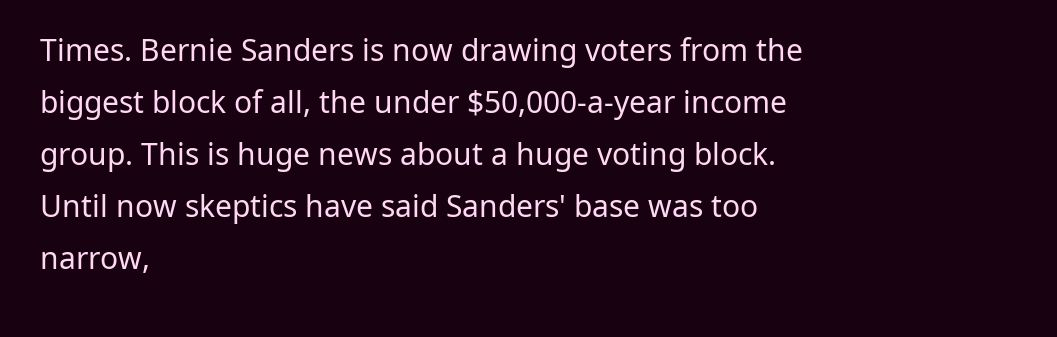Times. Bernie Sanders is now drawing voters from the biggest block of all, the under $50,000-a-year income group. This is huge news about a huge voting block. Until now skeptics have said Sanders' base was too narrow,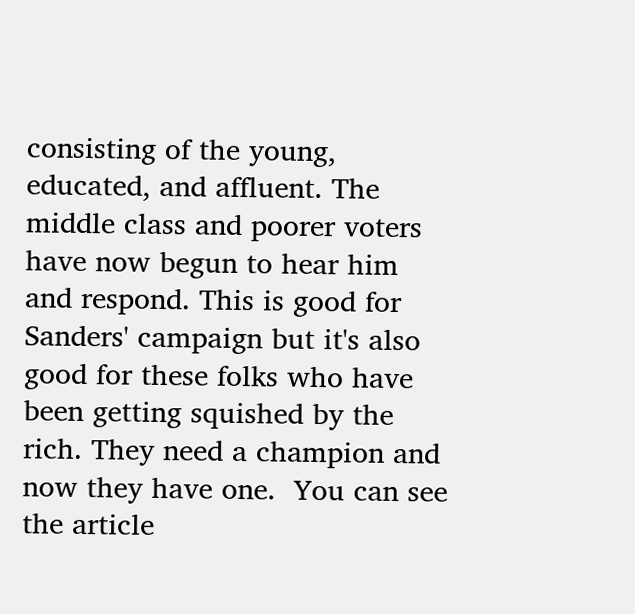consisting of the young, educated, and affluent. The middle class and poorer voters have now begun to hear him and respond. This is good for Sanders' campaign but it's also good for these folks who have been getting squished by the rich. They need a champion and now they have one.  You can see the article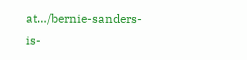at…/bernie-sanders-is-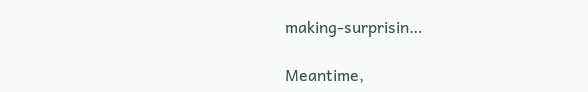making-surprisin…

Meantime,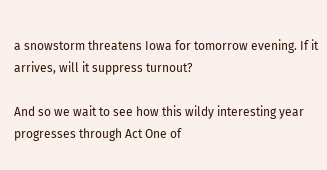a snowstorm threatens Iowa for tomorrow evening. If it arrives, will it suppress turnout?

And so we wait to see how this wildy interesting year progresses through Act One of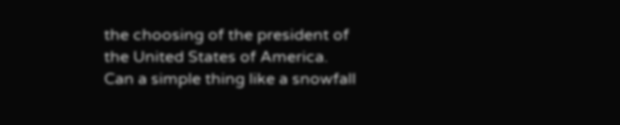the choosing of the president of the United States of America. Can a simple thing like a snowfall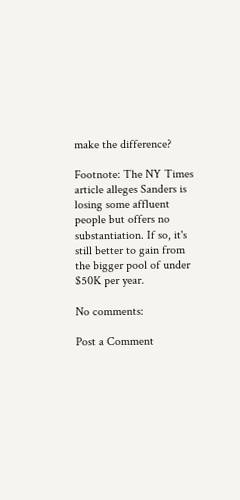make the difference?

Footnote: The NY Times article alleges Sanders is losing some affluent people but offers no substantiation. If so, it's still better to gain from the bigger pool of under $50K per year.

No comments:

Post a Comment